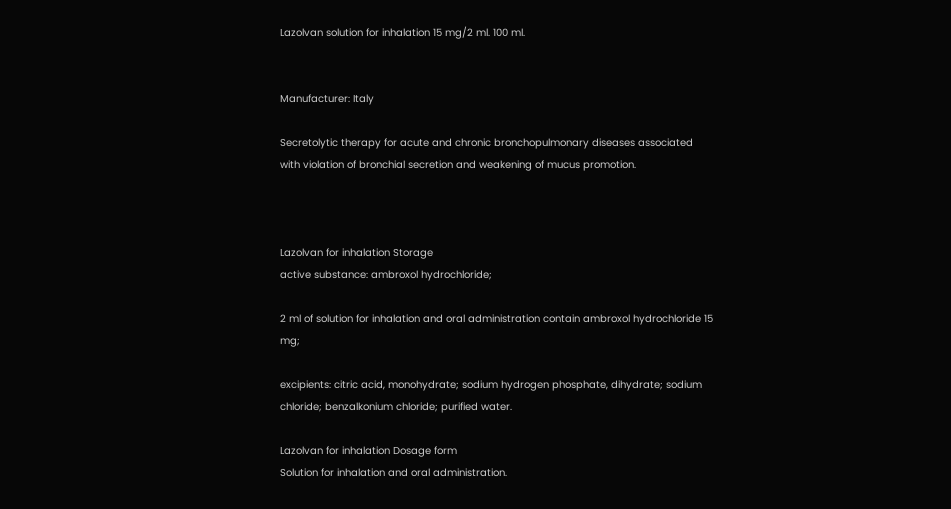Lazolvan solution for inhalation 15 mg/2 ml. 100 ml.


Manufacturer: Italy

Secretolytic therapy for acute and chronic bronchopulmonary diseases associated with violation of bronchial secretion and weakening of mucus promotion.



Lazolvan for inhalation Storage
active substance: ambroxol hydrochloride;

2 ml of solution for inhalation and oral administration contain ambroxol hydrochloride 15 mg;

excipients: citric acid, monohydrate; sodium hydrogen phosphate, dihydrate; sodium chloride; benzalkonium chloride; purified water.

Lazolvan for inhalation Dosage form
Solution for inhalation and oral administration.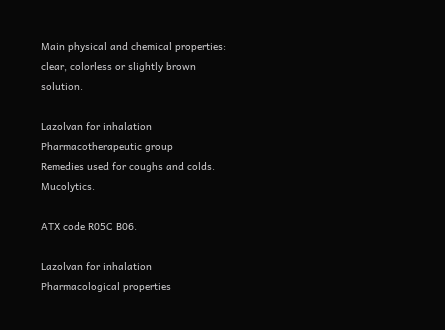Main physical and chemical properties: clear, colorless or slightly brown solution.

Lazolvan for inhalation Pharmacotherapeutic group
Remedies used for coughs and colds. Mucolytics.

ATX code R05C B06.

Lazolvan for inhalation Pharmacological properties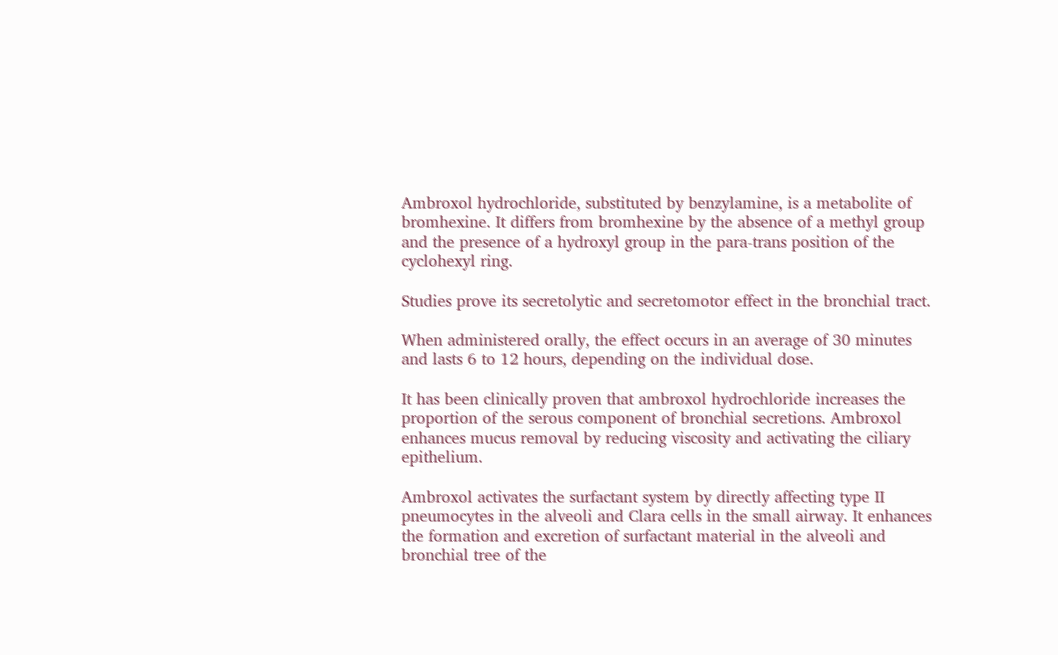Ambroxol hydrochloride, substituted by benzylamine, is a metabolite of bromhexine. It differs from bromhexine by the absence of a methyl group and the presence of a hydroxyl group in the para-trans position of the cyclohexyl ring.

Studies prove its secretolytic and secretomotor effect in the bronchial tract.

When administered orally, the effect occurs in an average of 30 minutes and lasts 6 to 12 hours, depending on the individual dose.

It has been clinically proven that ambroxol hydrochloride increases the proportion of the serous component of bronchial secretions. Ambroxol enhances mucus removal by reducing viscosity and activating the ciliary epithelium.

Ambroxol activates the surfactant system by directly affecting type II pneumocytes in the alveoli and Clara cells in the small airway. It enhances the formation and excretion of surfactant material in the alveoli and bronchial tree of the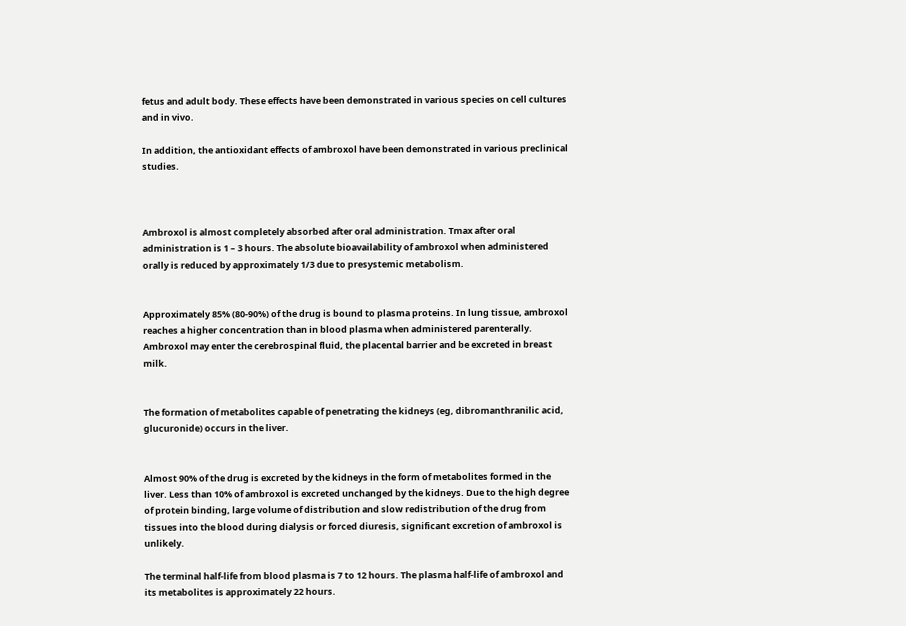fetus and adult body. These effects have been demonstrated in various species on cell cultures and in vivo.

In addition, the antioxidant effects of ambroxol have been demonstrated in various preclinical studies.



Ambroxol is almost completely absorbed after oral administration. Tmax after oral administration is 1 – 3 hours. The absolute bioavailability of ambroxol when administered orally is reduced by approximately 1/3 due to presystemic metabolism.


Approximately 85% (80-90%) of the drug is bound to plasma proteins. In lung tissue, ambroxol reaches a higher concentration than in blood plasma when administered parenterally. Ambroxol may enter the cerebrospinal fluid, the placental barrier and be excreted in breast milk.


The formation of metabolites capable of penetrating the kidneys (eg, dibromanthranilic acid, glucuronide) occurs in the liver.


Almost 90% of the drug is excreted by the kidneys in the form of metabolites formed in the liver. Less than 10% of ambroxol is excreted unchanged by the kidneys. Due to the high degree of protein binding, large volume of distribution and slow redistribution of the drug from tissues into the blood during dialysis or forced diuresis, significant excretion of ambroxol is unlikely.

The terminal half-life from blood plasma is 7 to 12 hours. The plasma half-life of ambroxol and its metabolites is approximately 22 hours.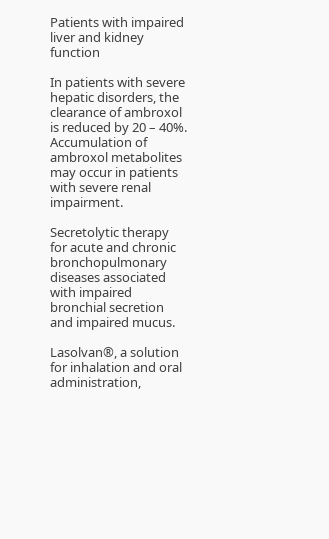Patients with impaired liver and kidney function

In patients with severe hepatic disorders, the clearance of ambroxol is reduced by 20 – 40%. Accumulation of ambroxol metabolites may occur in patients with severe renal impairment.

Secretolytic therapy for acute and chronic bronchopulmonary diseases associated with impaired bronchial secretion and impaired mucus.

Lasolvan®, a solution for inhalation and oral administration,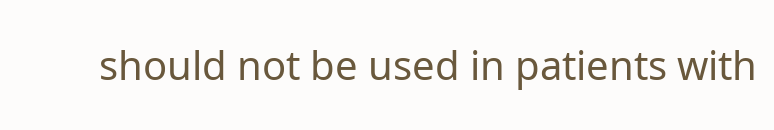should not be used in patients with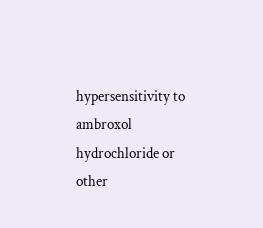hypersensitivity to ambroxol hydrochloride or other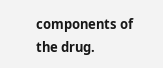components of the drug.